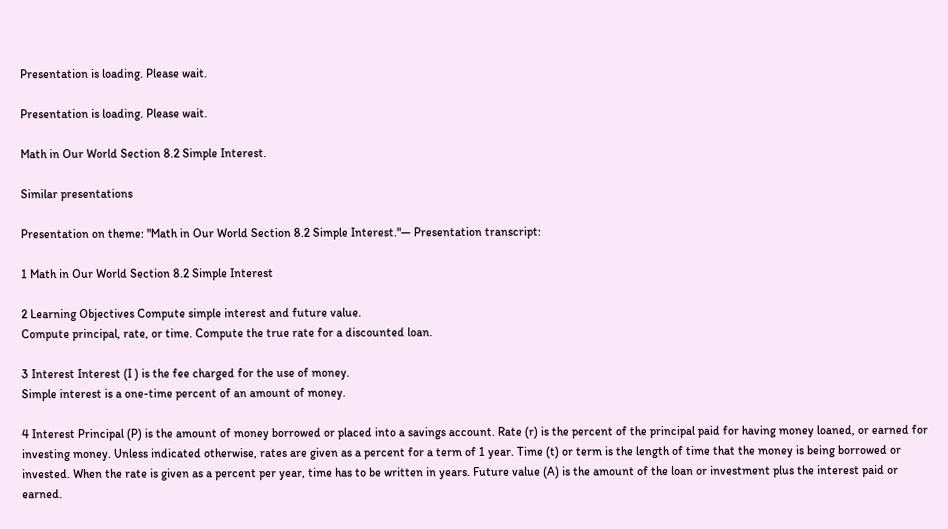Presentation is loading. Please wait.

Presentation is loading. Please wait.

Math in Our World Section 8.2 Simple Interest.

Similar presentations

Presentation on theme: "Math in Our World Section 8.2 Simple Interest."— Presentation transcript:

1 Math in Our World Section 8.2 Simple Interest

2 Learning Objectives Compute simple interest and future value.
Compute principal, rate, or time. Compute the true rate for a discounted loan.

3 Interest Interest (I ) is the fee charged for the use of money.
Simple interest is a one-time percent of an amount of money.

4 Interest Principal (P) is the amount of money borrowed or placed into a savings account. Rate (r) is the percent of the principal paid for having money loaned, or earned for investing money. Unless indicated otherwise, rates are given as a percent for a term of 1 year. Time (t) or term is the length of time that the money is being borrowed or invested. When the rate is given as a percent per year, time has to be written in years. Future value (A) is the amount of the loan or investment plus the interest paid or earned.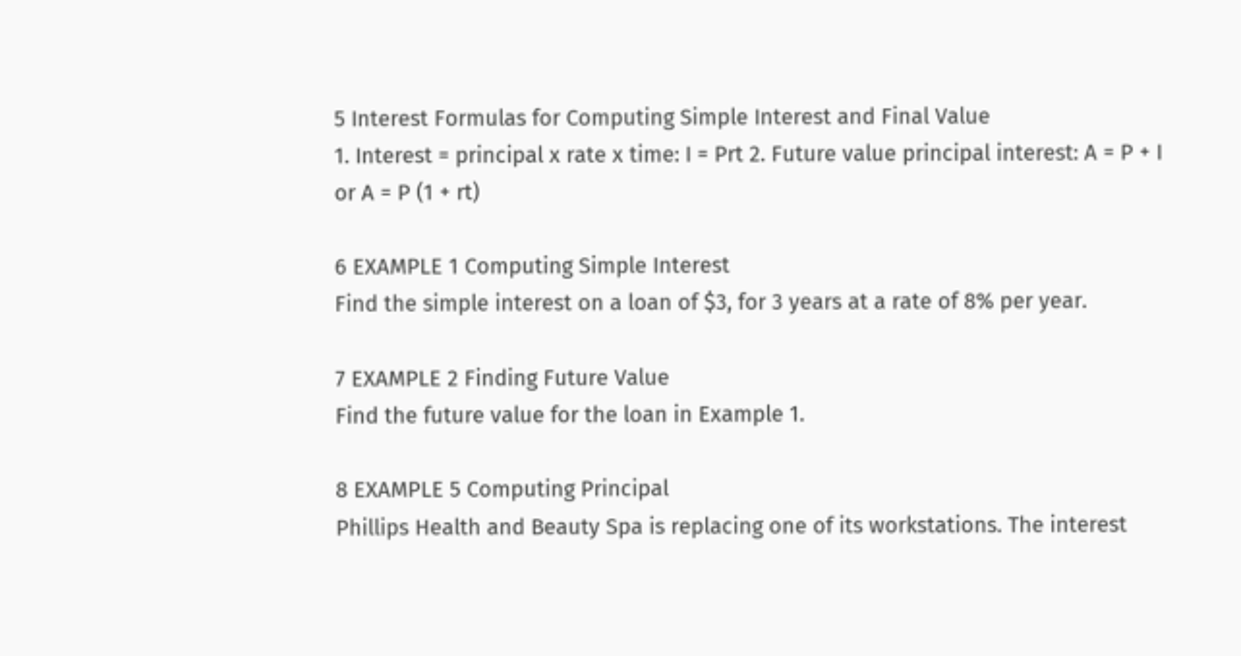5 Interest Formulas for Computing Simple Interest and Final Value
1. Interest = principal x rate x time: I = Prt 2. Future value principal interest: A = P + I or A = P (1 + rt)

6 EXAMPLE 1 Computing Simple Interest
Find the simple interest on a loan of $3, for 3 years at a rate of 8% per year.

7 EXAMPLE 2 Finding Future Value
Find the future value for the loan in Example 1.

8 EXAMPLE 5 Computing Principal
Phillips Health and Beauty Spa is replacing one of its workstations. The interest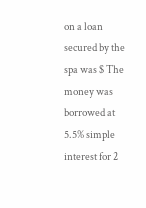on a loan secured by the spa was $ The money was borrowed at 5.5% simple interest for 2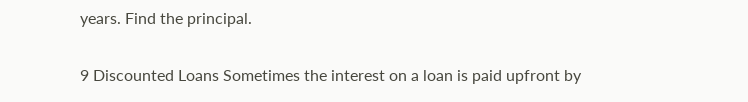years. Find the principal.

9 Discounted Loans Sometimes the interest on a loan is paid upfront by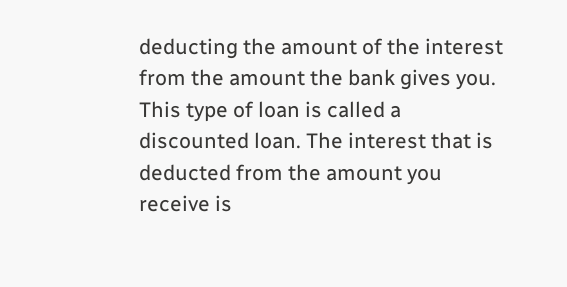deducting the amount of the interest from the amount the bank gives you. This type of loan is called a discounted loan. The interest that is deducted from the amount you receive is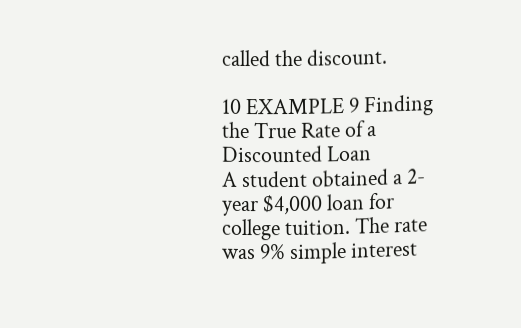called the discount.

10 EXAMPLE 9 Finding the True Rate of a Discounted Loan
A student obtained a 2-year $4,000 loan for college tuition. The rate was 9% simple interest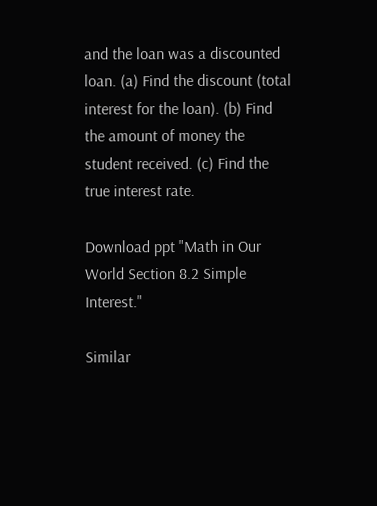and the loan was a discounted loan. (a) Find the discount (total interest for the loan). (b) Find the amount of money the student received. (c) Find the true interest rate.

Download ppt "Math in Our World Section 8.2 Simple Interest."

Similar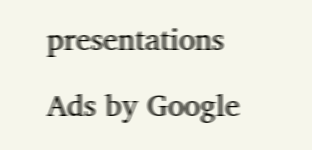presentations

Ads by Google